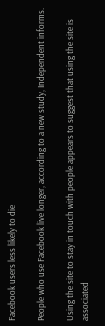Facebook users less likely to die

People who use Facebook live longer, according to a new study, Independent informs.

Using the site to stay in touch with people appears to suggest that using the site is associated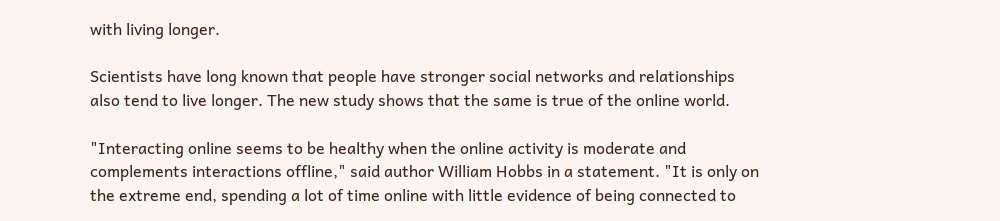with living longer.

Scientists have long known that people have stronger social networks and relationships also tend to live longer. The new study shows that the same is true of the online world.

"Interacting online seems to be healthy when the online activity is moderate and complements interactions offline," said author William Hobbs in a statement. "It is only on the extreme end, spending a lot of time online with little evidence of being connected to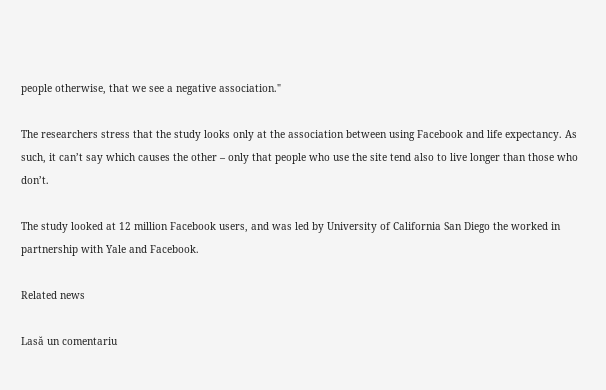people otherwise, that we see a negative association."

The researchers stress that the study looks only at the association between using Facebook and life expectancy. As such, it can’t say which causes the other – only that people who use the site tend also to live longer than those who don’t.

The study looked at 12 million Facebook users, and was led by University of California San Diego the worked in partnership with Yale and Facebook.

Related news

Lasă un comentariu